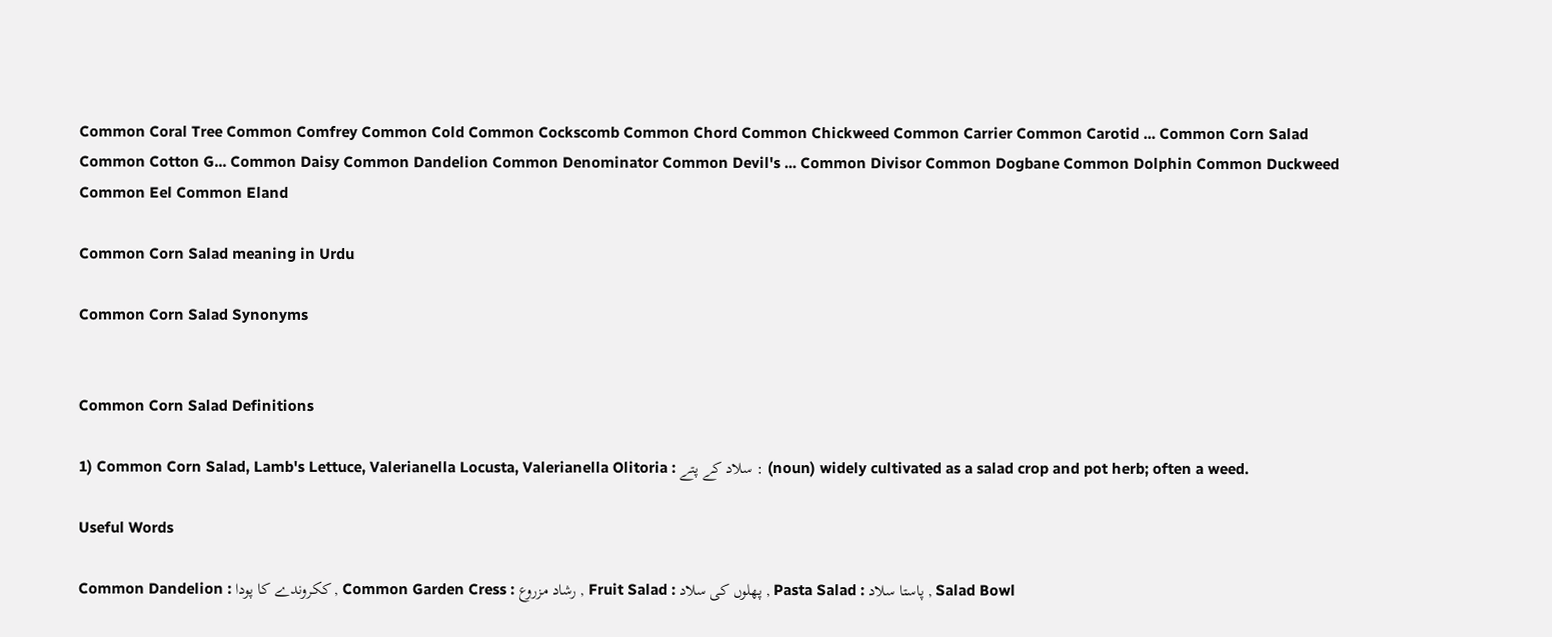Common Coral Tree Common Comfrey Common Cold Common Cockscomb Common Chord Common Chickweed Common Carrier Common Carotid ... Common Corn Salad Common Cotton G... Common Daisy Common Dandelion Common Denominator Common Devil's ... Common Divisor Common Dogbane Common Dolphin Common Duckweed Common Eel Common Eland

Common Corn Salad meaning in Urdu

Common Corn Salad Synonyms


Common Corn Salad Definitions

1) Common Corn Salad, Lamb's Lettuce, Valerianella Locusta, Valerianella Olitoria : سلاد کے پتے : (noun) widely cultivated as a salad crop and pot herb; often a weed.

Useful Words

Common Dandelion : ککروندے کا پودا , Common Garden Cress : رشاد مزروع , Fruit Salad : پھلوں کی سلاد , Pasta Salad : پاستا سلاد , Salad Bowl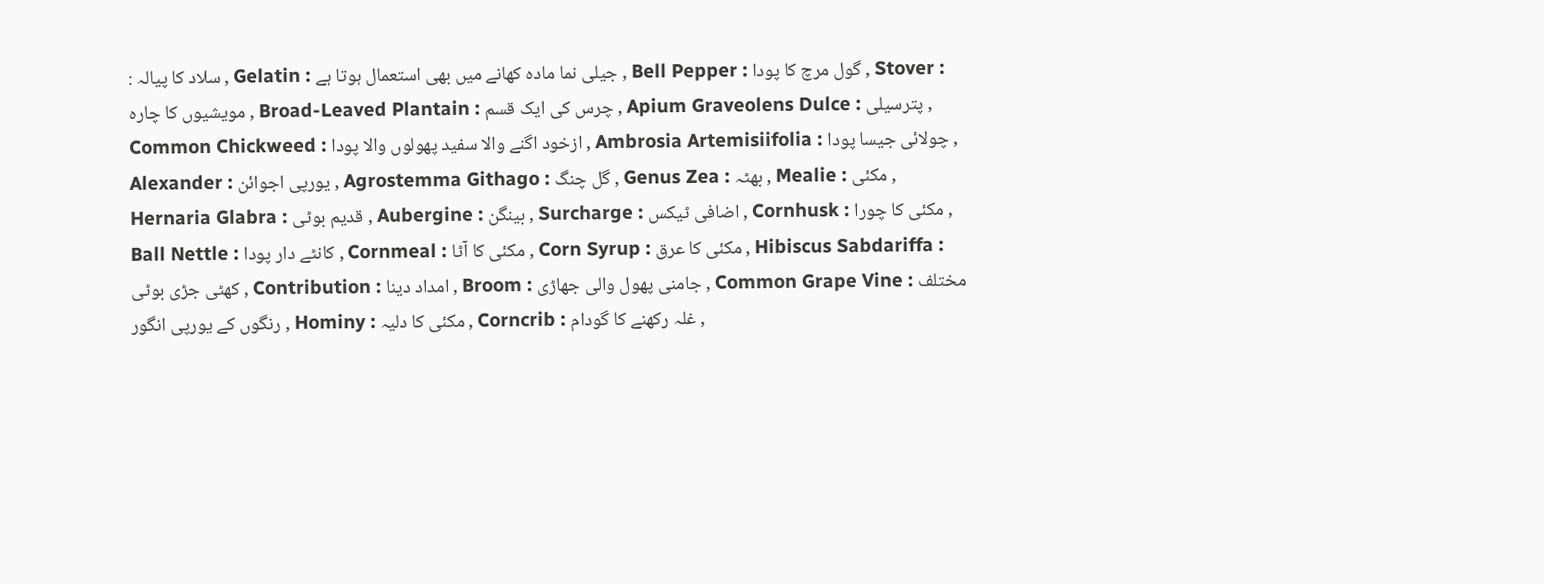: سلاد کا پیالہ , Gelatin : جیلی نما مادہ کھانے میں بھی استعمال ہوتا ہے , Bell Pepper : گول مرچ کا پودا , Stover : مویشیوں کا چارہ , Broad-Leaved Plantain : چرس کی ایک قسم , Apium Graveolens Dulce : پترسیلی , Common Chickweed : ازخود اگنے والا سفید پھولوں والا پودا , Ambrosia Artemisiifolia : چولائی جیسا پودا , Alexander : یورپی اجوائن , Agrostemma Githago : گل چنگ , Genus Zea : بھٹہ , Mealie : مکئی , Hernaria Glabra : قدیم بوٹی , Aubergine : بینگن , Surcharge : اضافی ٹیکس , Cornhusk : مکئی کا چورا , Ball Nettle : کانٹے دار پودا , Cornmeal : مکئی کا آٹا , Corn Syrup : مکئی کا عرق , Hibiscus Sabdariffa : کھٹی جڑی بوٹی , Contribution : امداد دینا , Broom : جامنی پھول والی جھاڑی , Common Grape Vine : مختلف رنگوں کے یورپی انگور , Hominy : مکئی کا دلیہ , Corncrib : غلہ رکھنے کا گودام ,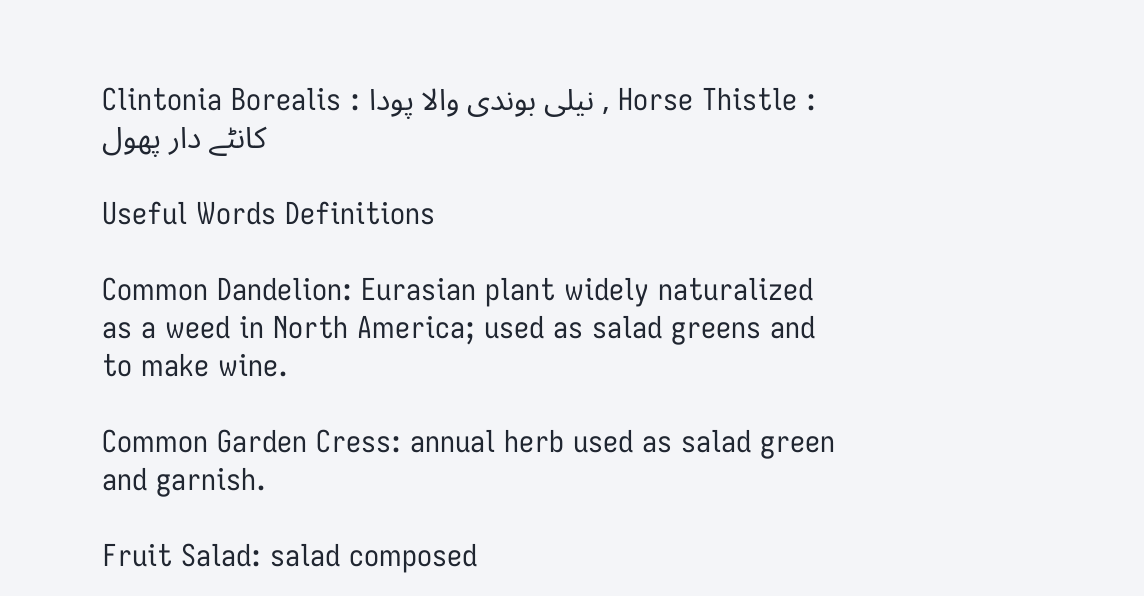Clintonia Borealis : نیلی بوندی والا پودا , Horse Thistle : کانٹے دار پھول

Useful Words Definitions

Common Dandelion: Eurasian plant widely naturalized as a weed in North America; used as salad greens and to make wine.

Common Garden Cress: annual herb used as salad green and garnish.

Fruit Salad: salad composed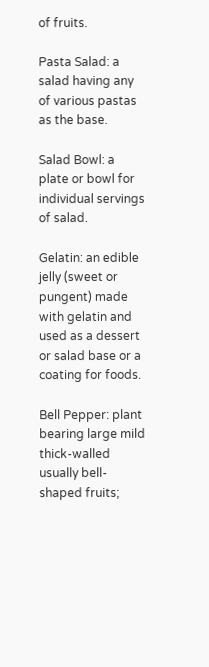of fruits.

Pasta Salad: a salad having any of various pastas as the base.

Salad Bowl: a plate or bowl for individual servings of salad.

Gelatin: an edible jelly (sweet or pungent) made with gelatin and used as a dessert or salad base or a coating for foods.

Bell Pepper: plant bearing large mild thick-walled usually bell-shaped fruits;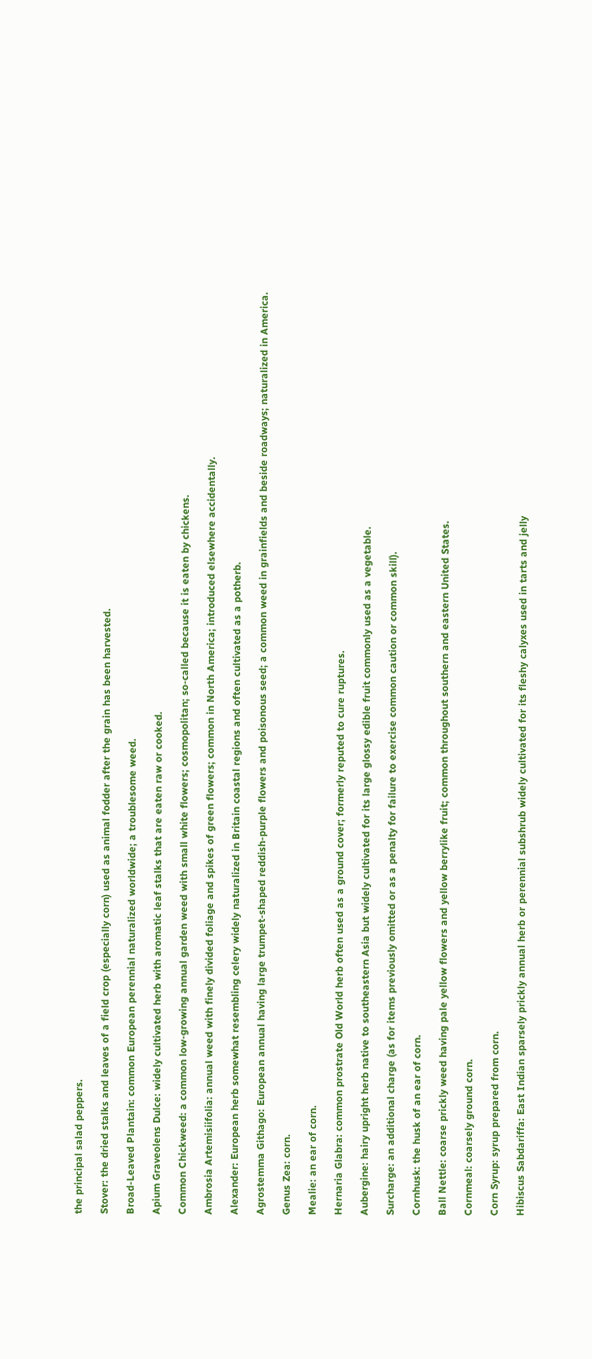the principal salad peppers.

Stover: the dried stalks and leaves of a field crop (especially corn) used as animal fodder after the grain has been harvested.

Broad-Leaved Plantain: common European perennial naturalized worldwide; a troublesome weed.

Apium Graveolens Dulce: widely cultivated herb with aromatic leaf stalks that are eaten raw or cooked.

Common Chickweed: a common low-growing annual garden weed with small white flowers; cosmopolitan; so-called because it is eaten by chickens.

Ambrosia Artemisiifolia: annual weed with finely divided foliage and spikes of green flowers; common in North America; introduced elsewhere accidentally.

Alexander: European herb somewhat resembling celery widely naturalized in Britain coastal regions and often cultivated as a potherb.

Agrostemma Githago: European annual having large trumpet-shaped reddish-purple flowers and poisonous seed; a common weed in grainfields and beside roadways; naturalized in America.

Genus Zea: corn.

Mealie: an ear of corn.

Hernaria Glabra: common prostrate Old World herb often used as a ground cover; formerly reputed to cure ruptures.

Aubergine: hairy upright herb native to southeastern Asia but widely cultivated for its large glossy edible fruit commonly used as a vegetable.

Surcharge: an additional charge (as for items previously omitted or as a penalty for failure to exercise common caution or common skill).

Cornhusk: the husk of an ear of corn.

Ball Nettle: coarse prickly weed having pale yellow flowers and yellow berrylike fruit; common throughout southern and eastern United States.

Cornmeal: coarsely ground corn.

Corn Syrup: syrup prepared from corn.

Hibiscus Sabdariffa: East Indian sparsely prickly annual herb or perennial subshrub widely cultivated for its fleshy calyxes used in tarts and jelly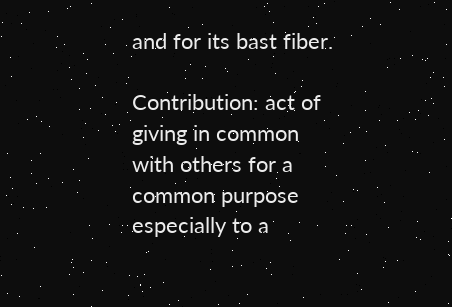and for its bast fiber.

Contribution: act of giving in common with others for a common purpose especially to a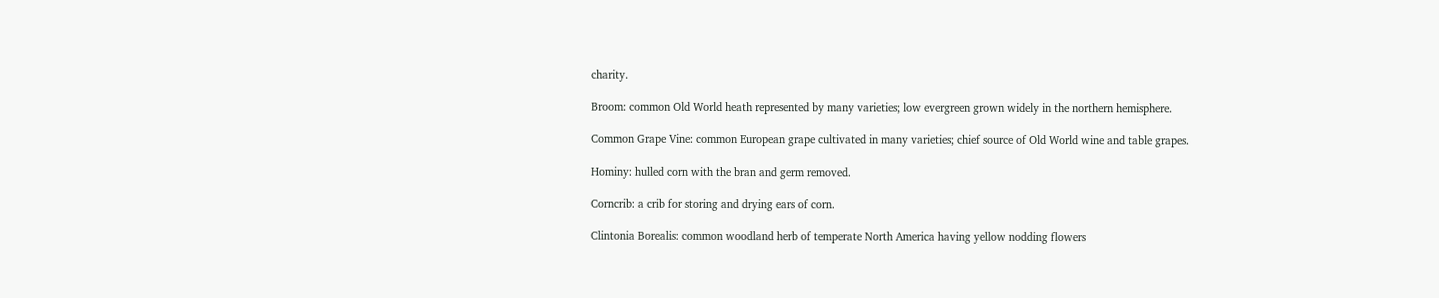charity.

Broom: common Old World heath represented by many varieties; low evergreen grown widely in the northern hemisphere.

Common Grape Vine: common European grape cultivated in many varieties; chief source of Old World wine and table grapes.

Hominy: hulled corn with the bran and germ removed.

Corncrib: a crib for storing and drying ears of corn.

Clintonia Borealis: common woodland herb of temperate North America having yellow nodding flowers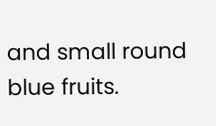and small round blue fruits.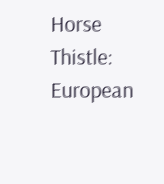Horse Thistle: European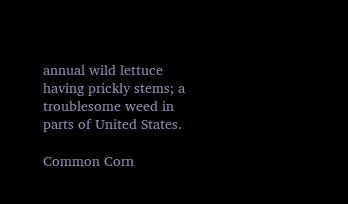annual wild lettuce having prickly stems; a troublesome weed in parts of United States.

Common Corn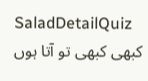SaladDetailQuiz
کبھی کبھی تو آتا ہوں